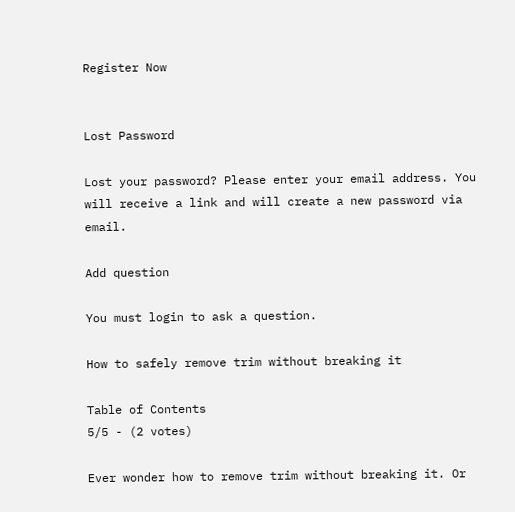Register Now


Lost Password

Lost your password? Please enter your email address. You will receive a link and will create a new password via email.

Add question

You must login to ask a question.

How to safely remove trim without breaking it

Table of Contents
5/5 - (2 votes)

Ever wonder how to remove trim without breaking it. Or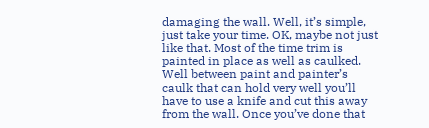damaging the wall. Well, it’s simple, just take your time. OK, maybe not just like that. Most of the time trim is painted in place as well as caulked. Well between paint and painter’s caulk that can hold very well you’ll have to use a knife and cut this away from the wall. Once you’ve done that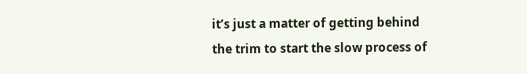it’s just a matter of getting behind the trim to start the slow process of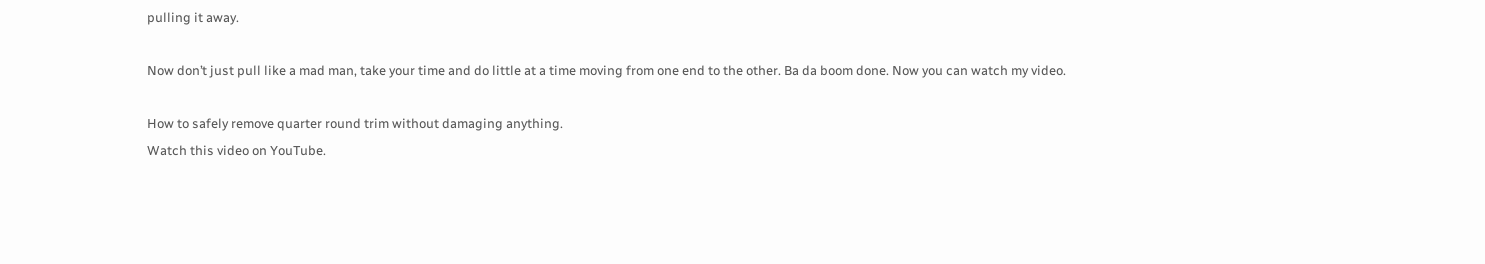pulling it away.

Now don’t just pull like a mad man, take your time and do little at a time moving from one end to the other. Ba da boom done. Now you can watch my video.

How to safely remove quarter round trim without damaging anything.
Watch this video on YouTube.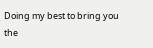Doing my best to bring you the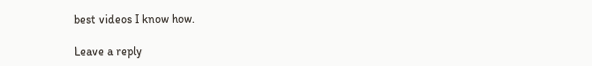best videos I know how.

Leave a reply